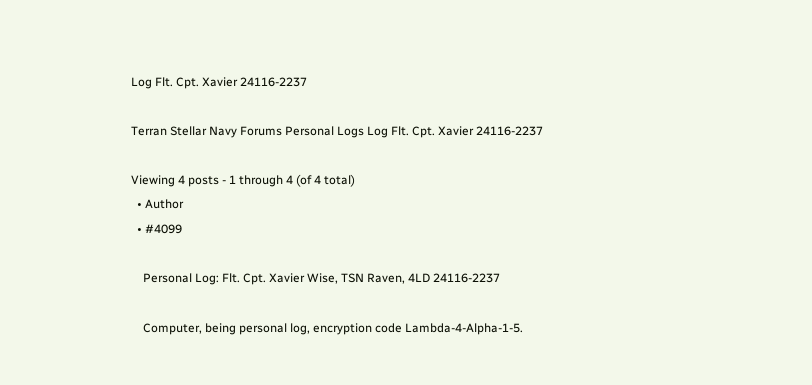Log Flt. Cpt. Xavier 24116-2237

Terran Stellar Navy Forums Personal Logs Log Flt. Cpt. Xavier 24116-2237

Viewing 4 posts - 1 through 4 (of 4 total)
  • Author
  • #4099

    Personal Log: Flt. Cpt. Xavier Wise, TSN Raven, 4LD 24116-2237

    Computer, being personal log, encryption code Lambda-4-Alpha-1-5.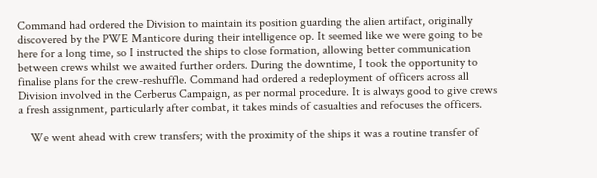Command had ordered the Division to maintain its position guarding the alien artifact, originally discovered by the PWE Manticore during their intelligence op. It seemed like we were going to be here for a long time, so I instructed the ships to close formation, allowing better communication between crews whilst we awaited further orders. During the downtime, I took the opportunity to finalise plans for the crew-reshuffle. Command had ordered a redeployment of officers across all Division involved in the Cerberus Campaign, as per normal procedure. It is always good to give crews a fresh assignment, particularly after combat, it takes minds of casualties and refocuses the officers.

    We went ahead with crew transfers; with the proximity of the ships it was a routine transfer of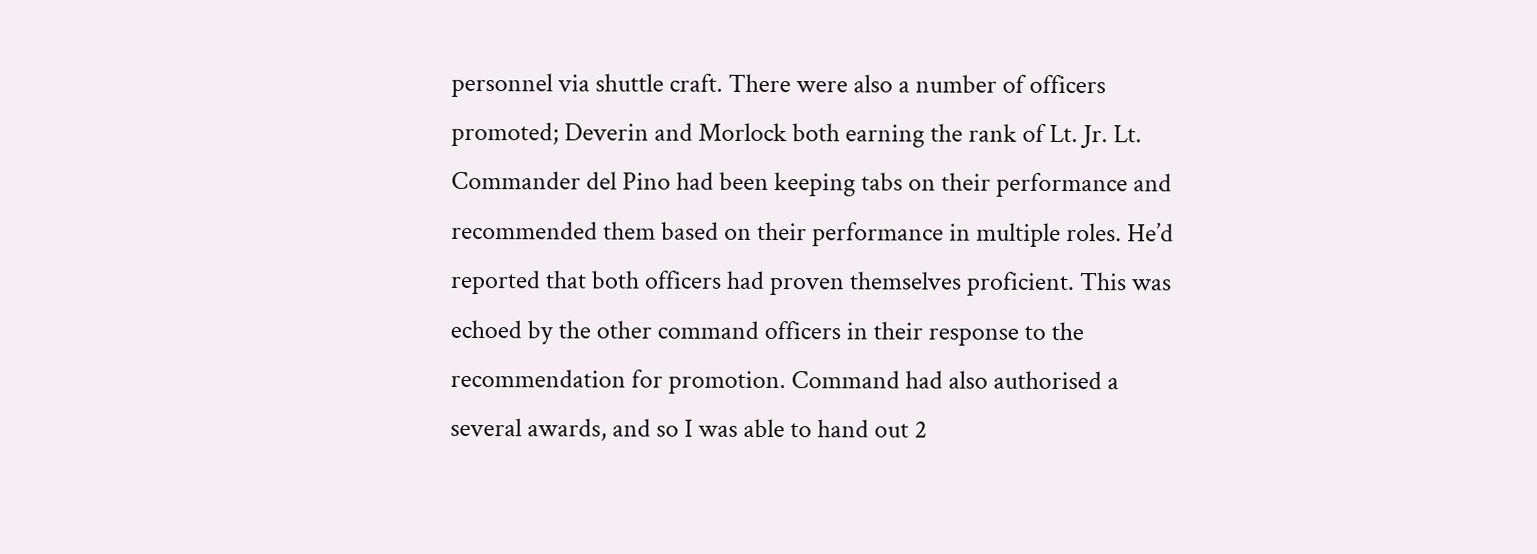personnel via shuttle craft. There were also a number of officers promoted; Deverin and Morlock both earning the rank of Lt. Jr. Lt. Commander del Pino had been keeping tabs on their performance and recommended them based on their performance in multiple roles. He’d reported that both officers had proven themselves proficient. This was echoed by the other command officers in their response to the recommendation for promotion. Command had also authorised a several awards, and so I was able to hand out 2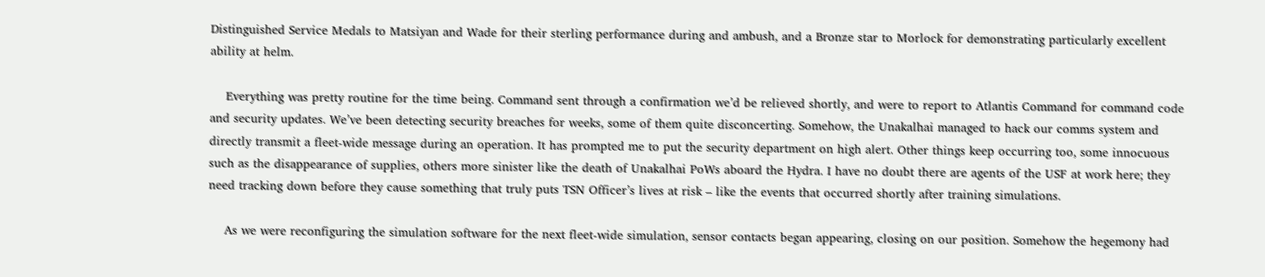Distinguished Service Medals to Matsiyan and Wade for their sterling performance during and ambush, and a Bronze star to Morlock for demonstrating particularly excellent ability at helm.

    Everything was pretty routine for the time being. Command sent through a confirmation we’d be relieved shortly, and were to report to Atlantis Command for command code and security updates. We’ve been detecting security breaches for weeks, some of them quite disconcerting. Somehow, the Unakalhai managed to hack our comms system and directly transmit a fleet-wide message during an operation. It has prompted me to put the security department on high alert. Other things keep occurring too, some innocuous such as the disappearance of supplies, others more sinister like the death of Unakalhai PoWs aboard the Hydra. I have no doubt there are agents of the USF at work here; they need tracking down before they cause something that truly puts TSN Officer’s lives at risk – like the events that occurred shortly after training simulations.

    As we were reconfiguring the simulation software for the next fleet-wide simulation, sensor contacts began appearing, closing on our position. Somehow the hegemony had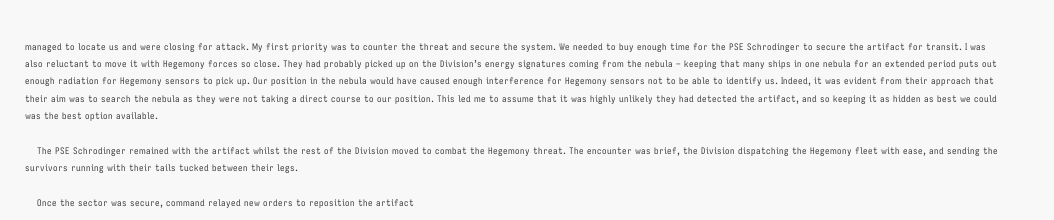managed to locate us and were closing for attack. My first priority was to counter the threat and secure the system. We needed to buy enough time for the PSE Schrodinger to secure the artifact for transit. I was also reluctant to move it with Hegemony forces so close. They had probably picked up on the Division’s energy signatures coming from the nebula – keeping that many ships in one nebula for an extended period puts out enough radiation for Hegemony sensors to pick up. Our position in the nebula would have caused enough interference for Hegemony sensors not to be able to identify us. Indeed, it was evident from their approach that their aim was to search the nebula as they were not taking a direct course to our position. This led me to assume that it was highly unlikely they had detected the artifact, and so keeping it as hidden as best we could was the best option available.

    The PSE Schrodinger remained with the artifact whilst the rest of the Division moved to combat the Hegemony threat. The encounter was brief, the Division dispatching the Hegemony fleet with ease, and sending the survivors running with their tails tucked between their legs.

    Once the sector was secure, command relayed new orders to reposition the artifact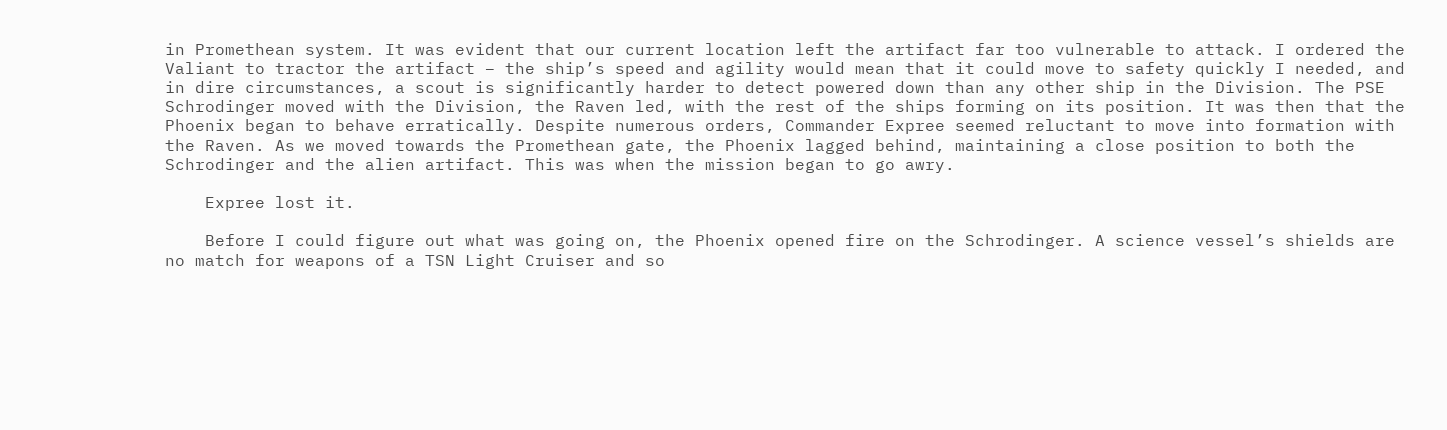in Promethean system. It was evident that our current location left the artifact far too vulnerable to attack. I ordered the Valiant to tractor the artifact – the ship’s speed and agility would mean that it could move to safety quickly I needed, and in dire circumstances, a scout is significantly harder to detect powered down than any other ship in the Division. The PSE Schrodinger moved with the Division, the Raven led, with the rest of the ships forming on its position. It was then that the Phoenix began to behave erratically. Despite numerous orders, Commander Expree seemed reluctant to move into formation with the Raven. As we moved towards the Promethean gate, the Phoenix lagged behind, maintaining a close position to both the Schrodinger and the alien artifact. This was when the mission began to go awry.

    Expree lost it.

    Before I could figure out what was going on, the Phoenix opened fire on the Schrodinger. A science vessel’s shields are no match for weapons of a TSN Light Cruiser and so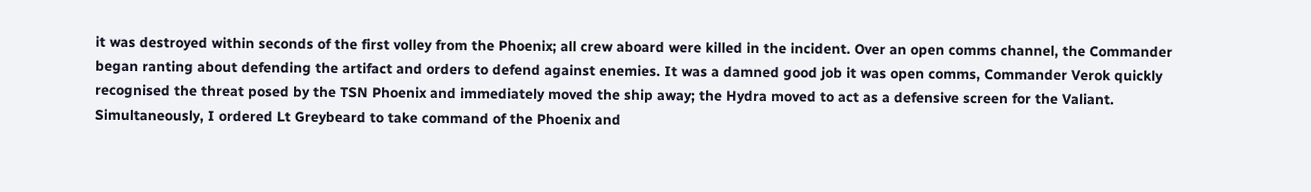it was destroyed within seconds of the first volley from the Phoenix; all crew aboard were killed in the incident. Over an open comms channel, the Commander began ranting about defending the artifact and orders to defend against enemies. It was a damned good job it was open comms, Commander Verok quickly recognised the threat posed by the TSN Phoenix and immediately moved the ship away; the Hydra moved to act as a defensive screen for the Valiant. Simultaneously, I ordered Lt Greybeard to take command of the Phoenix and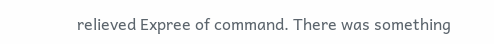relieved Expree of command. There was something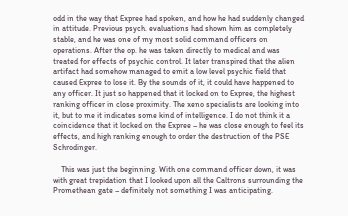odd in the way that Expree had spoken, and how he had suddenly changed in attitude. Previous psych. evaluations had shown him as completely stable, and he was one of my most solid command officers on operations. After the op. he was taken directly to medical and was treated for effects of psychic control. It later transpired that the alien artifact had somehow managed to emit a low level psychic field that caused Expree to lose it. By the sounds of it, it could have happened to any officer. It just so happened that it locked on to Expree, the highest ranking officer in close proximity. The xeno specialists are looking into it, but to me it indicates some kind of intelligence. I do not think it a coincidence that it locked on the Expree – he was close enough to feel its effects, and high ranking enough to order the destruction of the PSE Schrodinger.

    This was just the beginning. With one command officer down, it was with great trepidation that I looked upon all the Caltrons surrounding the Promethean gate – definitely not something I was anticipating.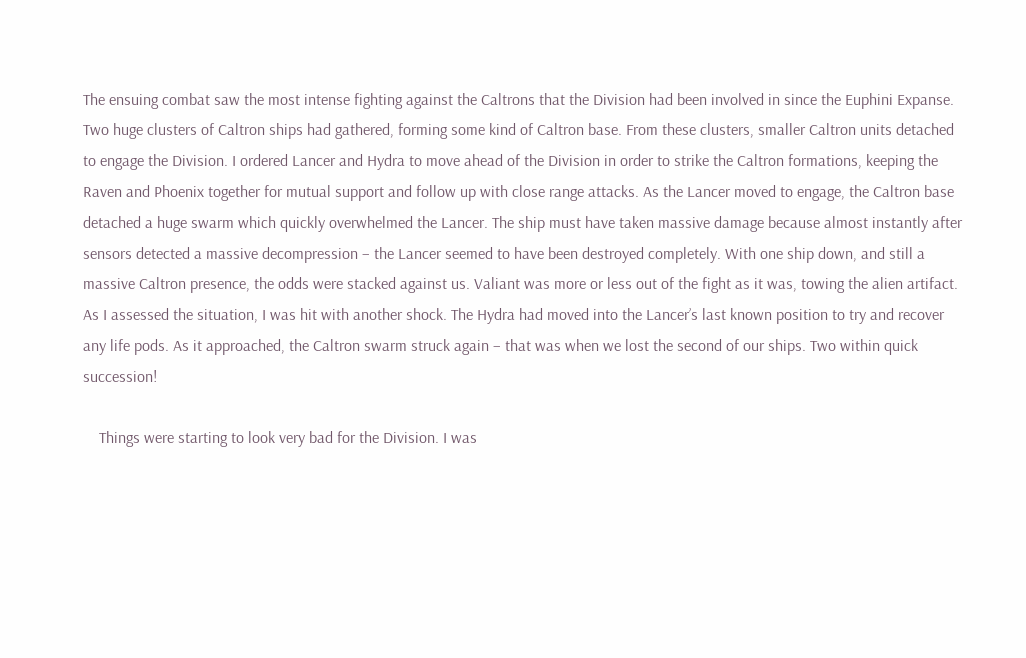The ensuing combat saw the most intense fighting against the Caltrons that the Division had been involved in since the Euphini Expanse. Two huge clusters of Caltron ships had gathered, forming some kind of Caltron base. From these clusters, smaller Caltron units detached to engage the Division. I ordered Lancer and Hydra to move ahead of the Division in order to strike the Caltron formations, keeping the Raven and Phoenix together for mutual support and follow up with close range attacks. As the Lancer moved to engage, the Caltron base detached a huge swarm which quickly overwhelmed the Lancer. The ship must have taken massive damage because almost instantly after sensors detected a massive decompression – the Lancer seemed to have been destroyed completely. With one ship down, and still a massive Caltron presence, the odds were stacked against us. Valiant was more or less out of the fight as it was, towing the alien artifact. As I assessed the situation, I was hit with another shock. The Hydra had moved into the Lancer’s last known position to try and recover any life pods. As it approached, the Caltron swarm struck again – that was when we lost the second of our ships. Two within quick succession!

    Things were starting to look very bad for the Division. I was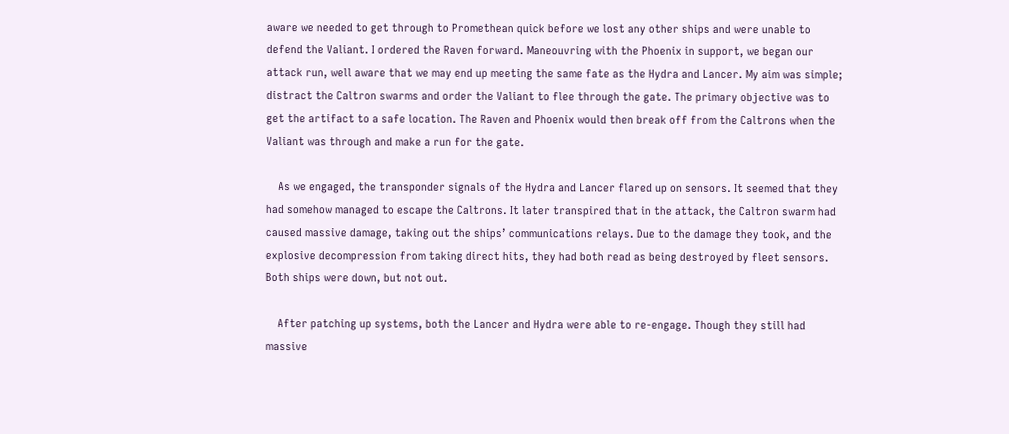aware we needed to get through to Promethean quick before we lost any other ships and were unable to defend the Valiant. I ordered the Raven forward. Maneouvring with the Phoenix in support, we began our attack run, well aware that we may end up meeting the same fate as the Hydra and Lancer. My aim was simple; distract the Caltron swarms and order the Valiant to flee through the gate. The primary objective was to get the artifact to a safe location. The Raven and Phoenix would then break off from the Caltrons when the Valiant was through and make a run for the gate.

    As we engaged, the transponder signals of the Hydra and Lancer flared up on sensors. It seemed that they had somehow managed to escape the Caltrons. It later transpired that in the attack, the Caltron swarm had caused massive damage, taking out the ships’ communications relays. Due to the damage they took, and the explosive decompression from taking direct hits, they had both read as being destroyed by fleet sensors. Both ships were down, but not out.

    After patching up systems, both the Lancer and Hydra were able to re-engage. Though they still had massive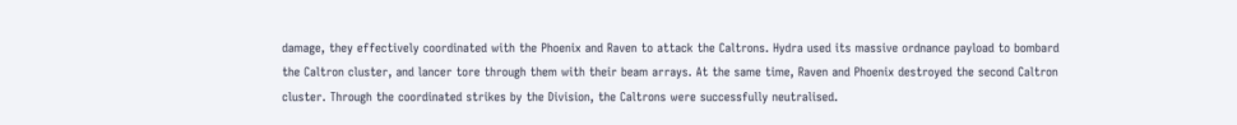damage, they effectively coordinated with the Phoenix and Raven to attack the Caltrons. Hydra used its massive ordnance payload to bombard the Caltron cluster, and lancer tore through them with their beam arrays. At the same time, Raven and Phoenix destroyed the second Caltron cluster. Through the coordinated strikes by the Division, the Caltrons were successfully neutralised.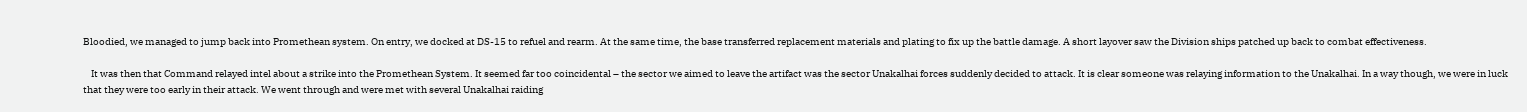Bloodied, we managed to jump back into Promethean system. On entry, we docked at DS-15 to refuel and rearm. At the same time, the base transferred replacement materials and plating to fix up the battle damage. A short layover saw the Division ships patched up back to combat effectiveness.

    It was then that Command relayed intel about a strike into the Promethean System. It seemed far too coincidental – the sector we aimed to leave the artifact was the sector Unakalhai forces suddenly decided to attack. It is clear someone was relaying information to the Unakalhai. In a way though, we were in luck that they were too early in their attack. We went through and were met with several Unakalhai raiding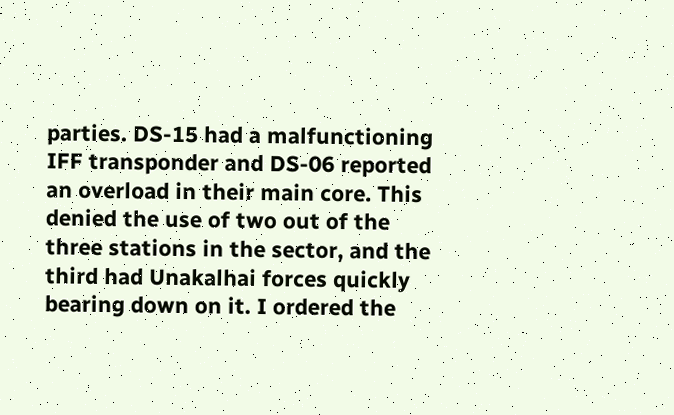parties. DS-15 had a malfunctioning IFF transponder and DS-06 reported an overload in their main core. This denied the use of two out of the three stations in the sector, and the third had Unakalhai forces quickly bearing down on it. I ordered the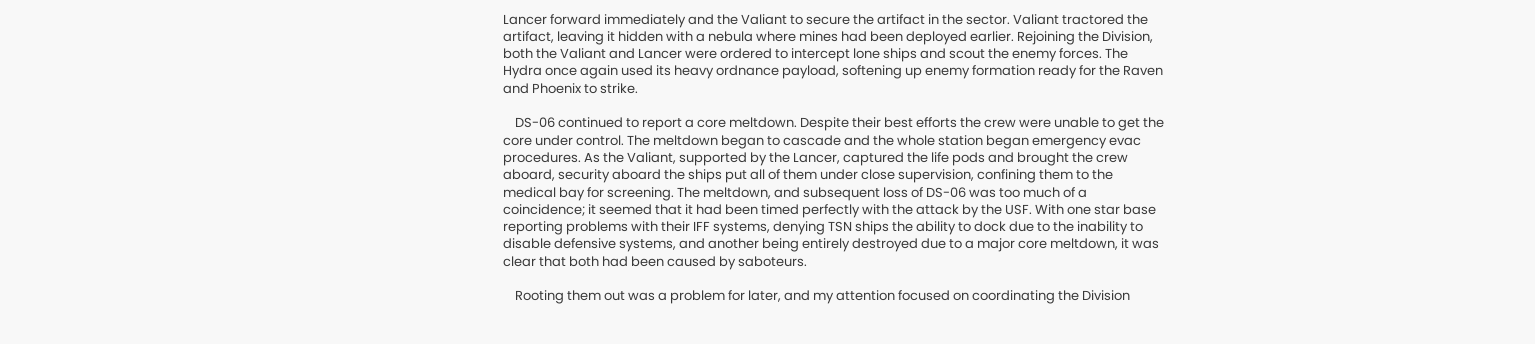Lancer forward immediately and the Valiant to secure the artifact in the sector. Valiant tractored the artifact, leaving it hidden with a nebula where mines had been deployed earlier. Rejoining the Division, both the Valiant and Lancer were ordered to intercept lone ships and scout the enemy forces. The Hydra once again used its heavy ordnance payload, softening up enemy formation ready for the Raven and Phoenix to strike.

    DS-06 continued to report a core meltdown. Despite their best efforts the crew were unable to get the core under control. The meltdown began to cascade and the whole station began emergency evac procedures. As the Valiant, supported by the Lancer, captured the life pods and brought the crew aboard, security aboard the ships put all of them under close supervision, confining them to the medical bay for screening. The meltdown, and subsequent loss of DS-06 was too much of a coincidence; it seemed that it had been timed perfectly with the attack by the USF. With one star base reporting problems with their IFF systems, denying TSN ships the ability to dock due to the inability to disable defensive systems, and another being entirely destroyed due to a major core meltdown, it was clear that both had been caused by saboteurs.

    Rooting them out was a problem for later, and my attention focused on coordinating the Division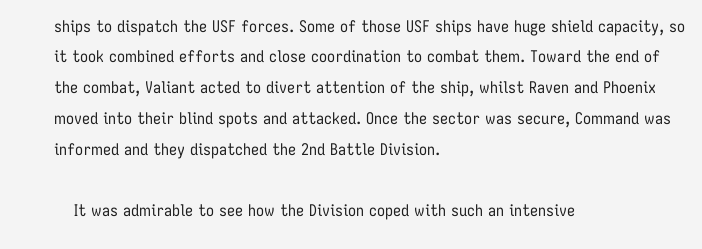ships to dispatch the USF forces. Some of those USF ships have huge shield capacity, so it took combined efforts and close coordination to combat them. Toward the end of the combat, Valiant acted to divert attention of the ship, whilst Raven and Phoenix moved into their blind spots and attacked. Once the sector was secure, Command was informed and they dispatched the 2nd Battle Division.

    It was admirable to see how the Division coped with such an intensive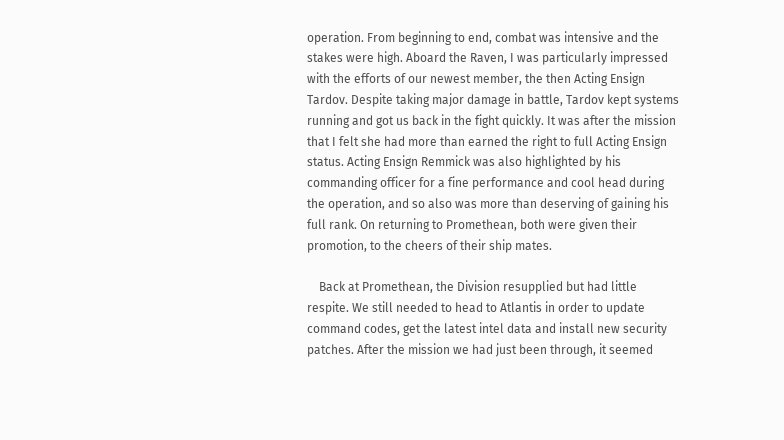operation. From beginning to end, combat was intensive and the stakes were high. Aboard the Raven, I was particularly impressed with the efforts of our newest member, the then Acting Ensign Tardov. Despite taking major damage in battle, Tardov kept systems running and got us back in the fight quickly. It was after the mission that I felt she had more than earned the right to full Acting Ensign status. Acting Ensign Remmick was also highlighted by his commanding officer for a fine performance and cool head during the operation, and so also was more than deserving of gaining his full rank. On returning to Promethean, both were given their promotion, to the cheers of their ship mates.

    Back at Promethean, the Division resupplied but had little respite. We still needed to head to Atlantis in order to update command codes, get the latest intel data and install new security patches. After the mission we had just been through, it seemed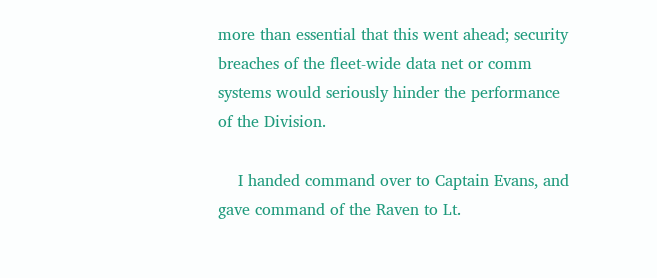more than essential that this went ahead; security breaches of the fleet-wide data net or comm systems would seriously hinder the performance of the Division.

    I handed command over to Captain Evans, and gave command of the Raven to Lt.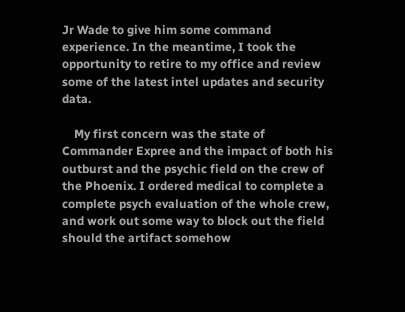Jr Wade to give him some command experience. In the meantime, I took the opportunity to retire to my office and review some of the latest intel updates and security data.

    My first concern was the state of Commander Expree and the impact of both his outburst and the psychic field on the crew of the Phoenix. I ordered medical to complete a complete psych evaluation of the whole crew, and work out some way to block out the field should the artifact somehow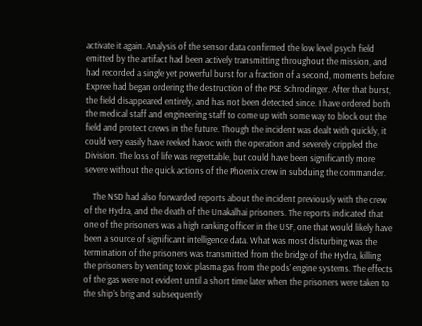activate it again. Analysis of the sensor data confirmed the low level psych field emitted by the artifact had been actively transmitting throughout the mission, and had recorded a single yet powerful burst for a fraction of a second, moments before Expree had began ordering the destruction of the PSE Schrodinger. After that burst, the field disappeared entirely, and has not been detected since. I have ordered both the medical staff and engineering staff to come up with some way to block out the field and protect crews in the future. Though the incident was dealt with quickly, it could very easily have reeked havoc with the operation and severely crippled the Division. The loss of life was regrettable, but could have been significantly more severe without the quick actions of the Phoenix crew in subduing the commander.

    The NSD had also forwarded reports about the incident previously with the crew of the Hydra, and the death of the Unakalhai prisoners. The reports indicated that one of the prisoners was a high ranking officer in the USF, one that would likely have been a source of significant intelligence data. What was most disturbing was the termination of the prisoners was transmitted from the bridge of the Hydra, killing the prisoners by venting toxic plasma gas from the pods’ engine systems. The effects of the gas were not evident until a short time later when the prisoners were taken to the ship’s brig and subsequently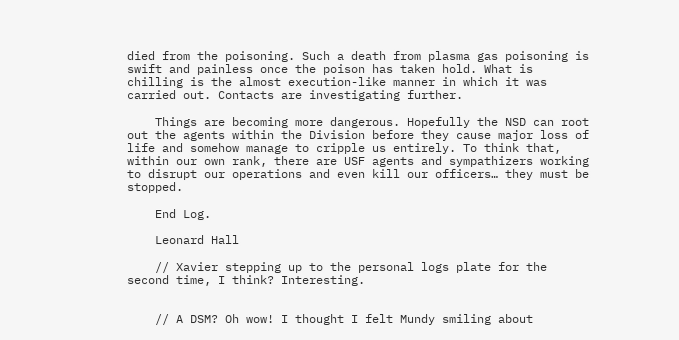died from the poisoning. Such a death from plasma gas poisoning is swift and painless once the poison has taken hold. What is chilling is the almost execution-like manner in which it was carried out. Contacts are investigating further.

    Things are becoming more dangerous. Hopefully the NSD can root out the agents within the Division before they cause major loss of life and somehow manage to cripple us entirely. To think that, within our own rank, there are USF agents and sympathizers working to disrupt our operations and even kill our officers… they must be stopped.

    End Log.

    Leonard Hall

    // Xavier stepping up to the personal logs plate for the second time, I think? Interesting.


    // A DSM? Oh wow! I thought I felt Mundy smiling about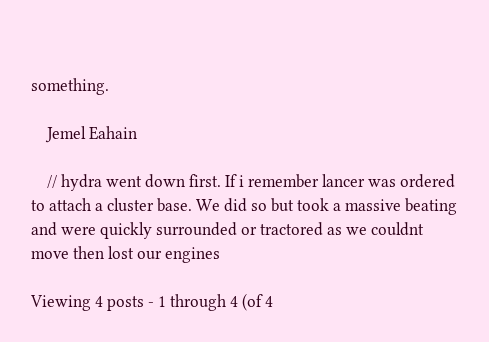something.

    Jemel Eahain

    // hydra went down first. If i remember lancer was ordered to attach a cluster base. We did so but took a massive beating and were quickly surrounded or tractored as we couldnt move then lost our engines

Viewing 4 posts - 1 through 4 (of 4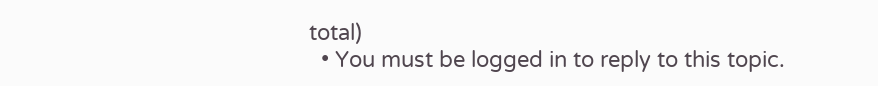total)
  • You must be logged in to reply to this topic.